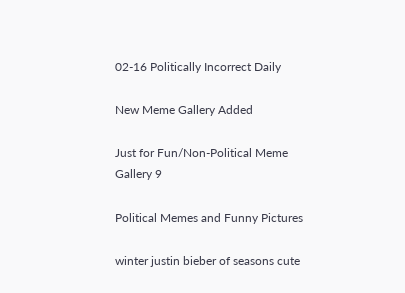02-16 Politically Incorrect Daily

New Meme Gallery Added

Just for Fun/Non-Political Meme Gallery 9

Political Memes and Funny Pictures

winter justin bieber of seasons cute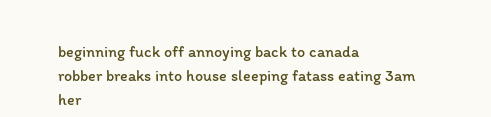beginning fuck off annoying back to canada
robber breaks into house sleeping fatass eating 3am
her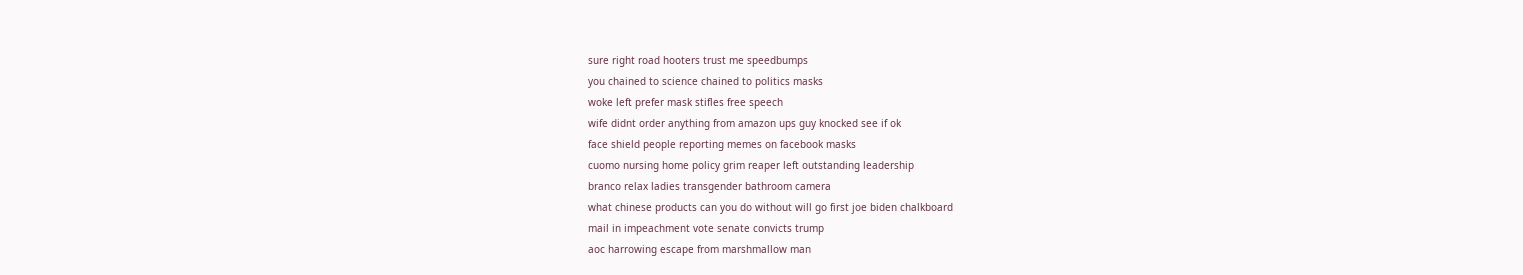sure right road hooters trust me speedbumps
you chained to science chained to politics masks
woke left prefer mask stifles free speech
wife didnt order anything from amazon ups guy knocked see if ok
face shield people reporting memes on facebook masks
cuomo nursing home policy grim reaper left outstanding leadership
branco relax ladies transgender bathroom camera
what chinese products can you do without will go first joe biden chalkboard
mail in impeachment vote senate convicts trump
aoc harrowing escape from marshmallow man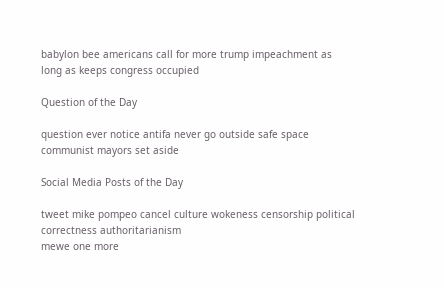babylon bee americans call for more trump impeachment as long as keeps congress occupied

Question of the Day

question ever notice antifa never go outside safe space communist mayors set aside

Social Media Posts of the Day

tweet mike pompeo cancel culture wokeness censorship political correctness authoritarianism
mewe one more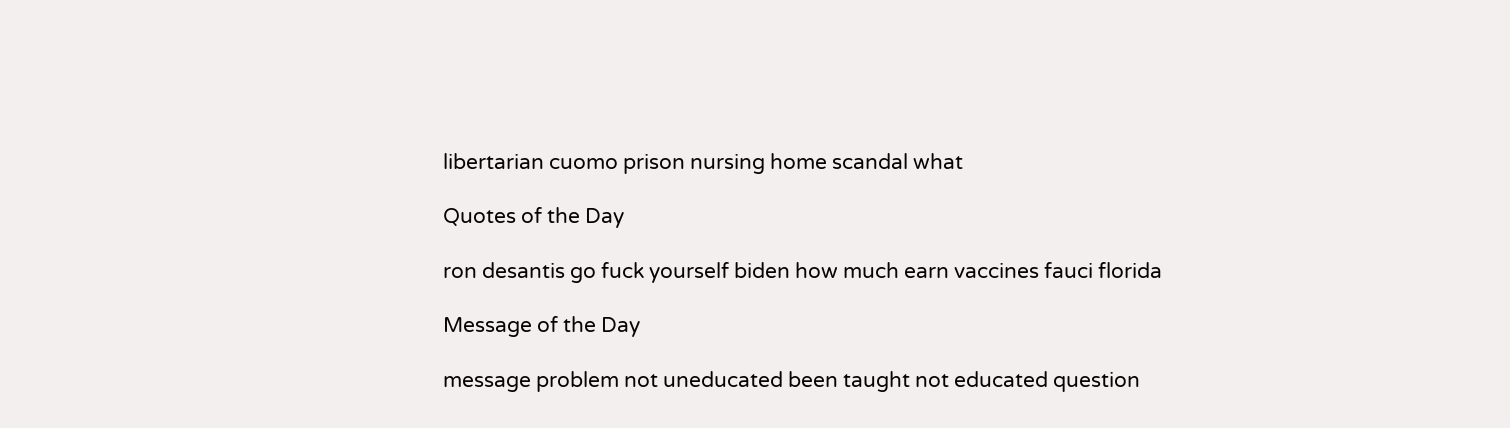libertarian cuomo prison nursing home scandal what

Quotes of the Day

ron desantis go fuck yourself biden how much earn vaccines fauci florida

Message of the Day

message problem not uneducated been taught not educated question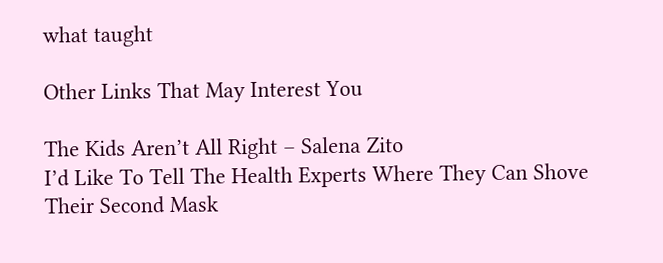what taught

Other Links That May Interest You

The Kids Aren’t All Right – Salena Zito
I’d Like To Tell The Health Experts Where They Can Shove Their Second Mask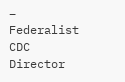– Federalist
CDC Director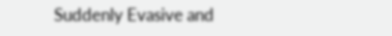Suddenly Evasive and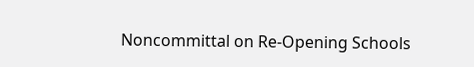Noncommittal on Re-Opening Schools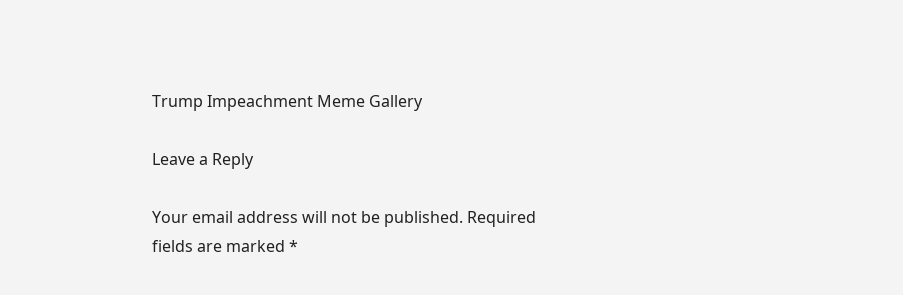Trump Impeachment Meme Gallery

Leave a Reply

Your email address will not be published. Required fields are marked *